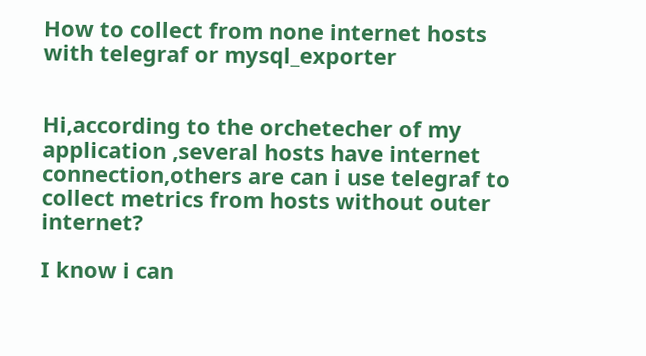How to collect from none internet hosts with telegraf or mysql_exporter


Hi,according to the orchetecher of my application ,several hosts have internet connection,others are can i use telegraf to collect metrics from hosts without outer internet?

I know i can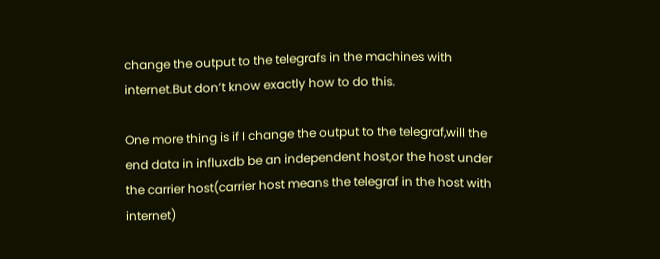change the output to the telegrafs in the machines with internet.But don’t know exactly how to do this.

One more thing is if I change the output to the telegraf,will the end data in influxdb be an independent host,or the host under the carrier host(carrier host means the telegraf in the host with internet)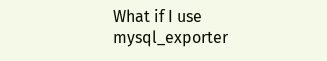What if I use mysql_exporter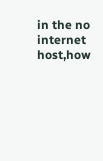in the no internet host,how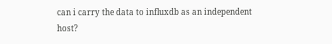can i carry the data to influxdb as an independent host?